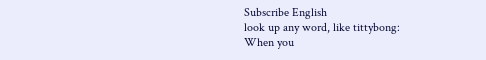Subscribe English
look up any word, like tittybong:
When you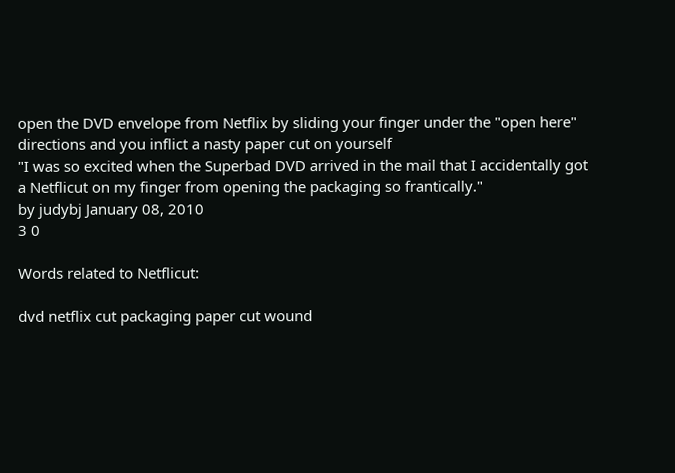open the DVD envelope from Netflix by sliding your finger under the "open here" directions and you inflict a nasty paper cut on yourself
"I was so excited when the Superbad DVD arrived in the mail that I accidentally got a Netflicut on my finger from opening the packaging so frantically."
by judybj January 08, 2010
3 0

Words related to Netflicut:

dvd netflix cut packaging paper cut wound